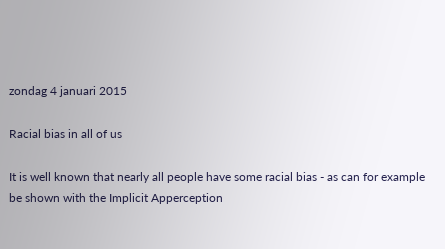zondag 4 januari 2015

Racial bias in all of us

It is well known that nearly all people have some racial bias - as can for example be shown with the Implicit Apperception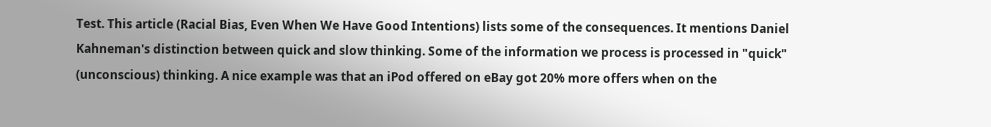Test. This article (Racial Bias, Even When We Have Good Intentions) lists some of the consequences. It mentions Daniel Kahneman's distinction between quick and slow thinking. Some of the information we process is processed in "quick" (unconscious) thinking. A nice example was that an iPod offered on eBay got 20% more offers when on the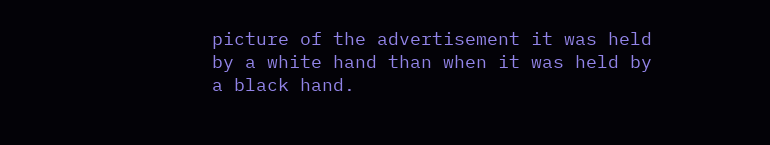picture of the advertisement it was held by a white hand than when it was held by a black hand.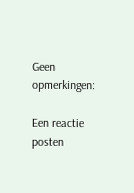Geen opmerkingen:

Een reactie posten